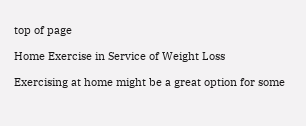top of page

Home Exercise in Service of Weight Loss

Exercising at home might be a great option for some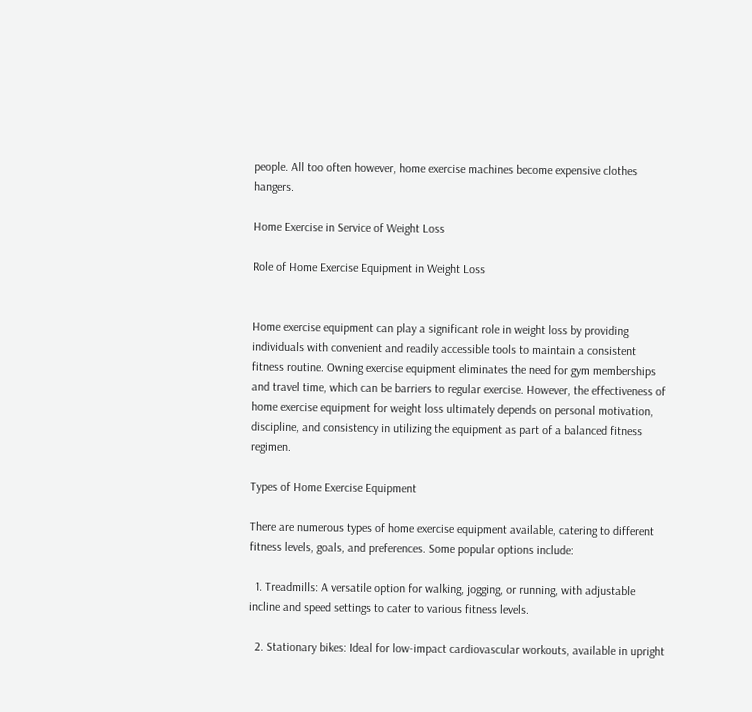people. All too often however, home exercise machines become expensive clothes hangers.

Home Exercise in Service of Weight Loss

Role of Home Exercise Equipment in Weight Loss


Home exercise equipment can play a significant role in weight loss by providing individuals with convenient and readily accessible tools to maintain a consistent fitness routine. Owning exercise equipment eliminates the need for gym memberships and travel time, which can be barriers to regular exercise. However, the effectiveness of home exercise equipment for weight loss ultimately depends on personal motivation, discipline, and consistency in utilizing the equipment as part of a balanced fitness regimen.

Types of Home Exercise Equipment

There are numerous types of home exercise equipment available, catering to different fitness levels, goals, and preferences. Some popular options include:

  1. Treadmills: A versatile option for walking, jogging, or running, with adjustable incline and speed settings to cater to various fitness levels.

  2. Stationary bikes: Ideal for low-impact cardiovascular workouts, available in upright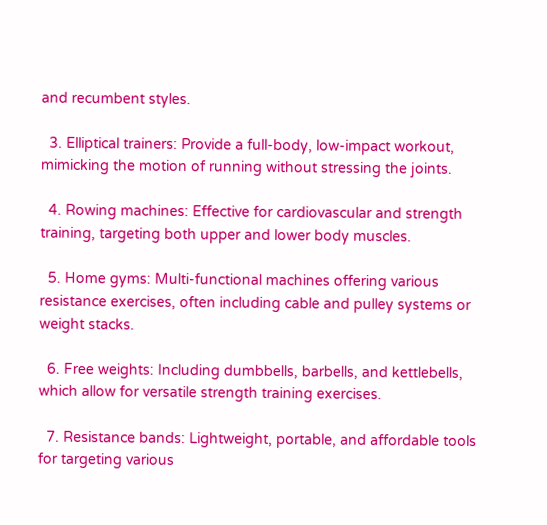and recumbent styles.

  3. Elliptical trainers: Provide a full-body, low-impact workout, mimicking the motion of running without stressing the joints.

  4. Rowing machines: Effective for cardiovascular and strength training, targeting both upper and lower body muscles.

  5. Home gyms: Multi-functional machines offering various resistance exercises, often including cable and pulley systems or weight stacks.

  6. Free weights: Including dumbbells, barbells, and kettlebells, which allow for versatile strength training exercises.

  7. Resistance bands: Lightweight, portable, and affordable tools for targeting various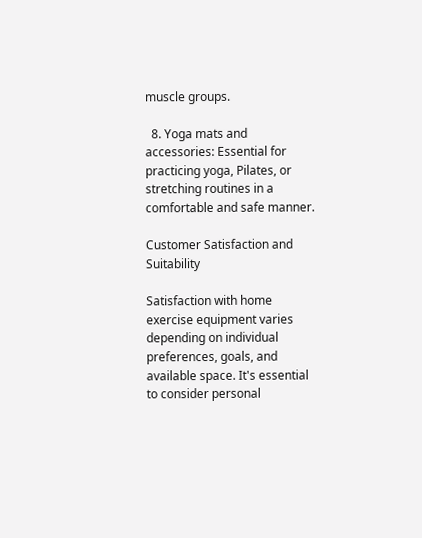muscle groups.

  8. Yoga mats and accessories: Essential for practicing yoga, Pilates, or stretching routines in a comfortable and safe manner.

Customer Satisfaction and Suitability

Satisfaction with home exercise equipment varies depending on individual preferences, goals, and available space. It's essential to consider personal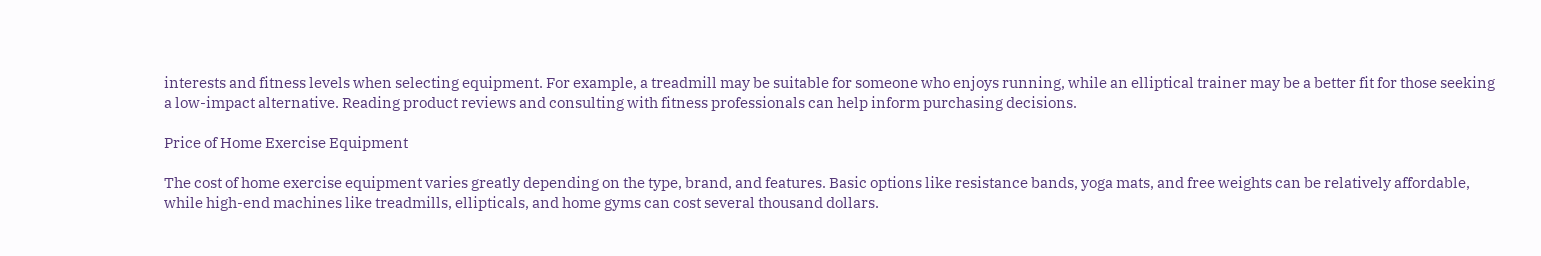interests and fitness levels when selecting equipment. For example, a treadmill may be suitable for someone who enjoys running, while an elliptical trainer may be a better fit for those seeking a low-impact alternative. Reading product reviews and consulting with fitness professionals can help inform purchasing decisions.

Price of Home Exercise Equipment

The cost of home exercise equipment varies greatly depending on the type, brand, and features. Basic options like resistance bands, yoga mats, and free weights can be relatively affordable, while high-end machines like treadmills, ellipticals, and home gyms can cost several thousand dollars.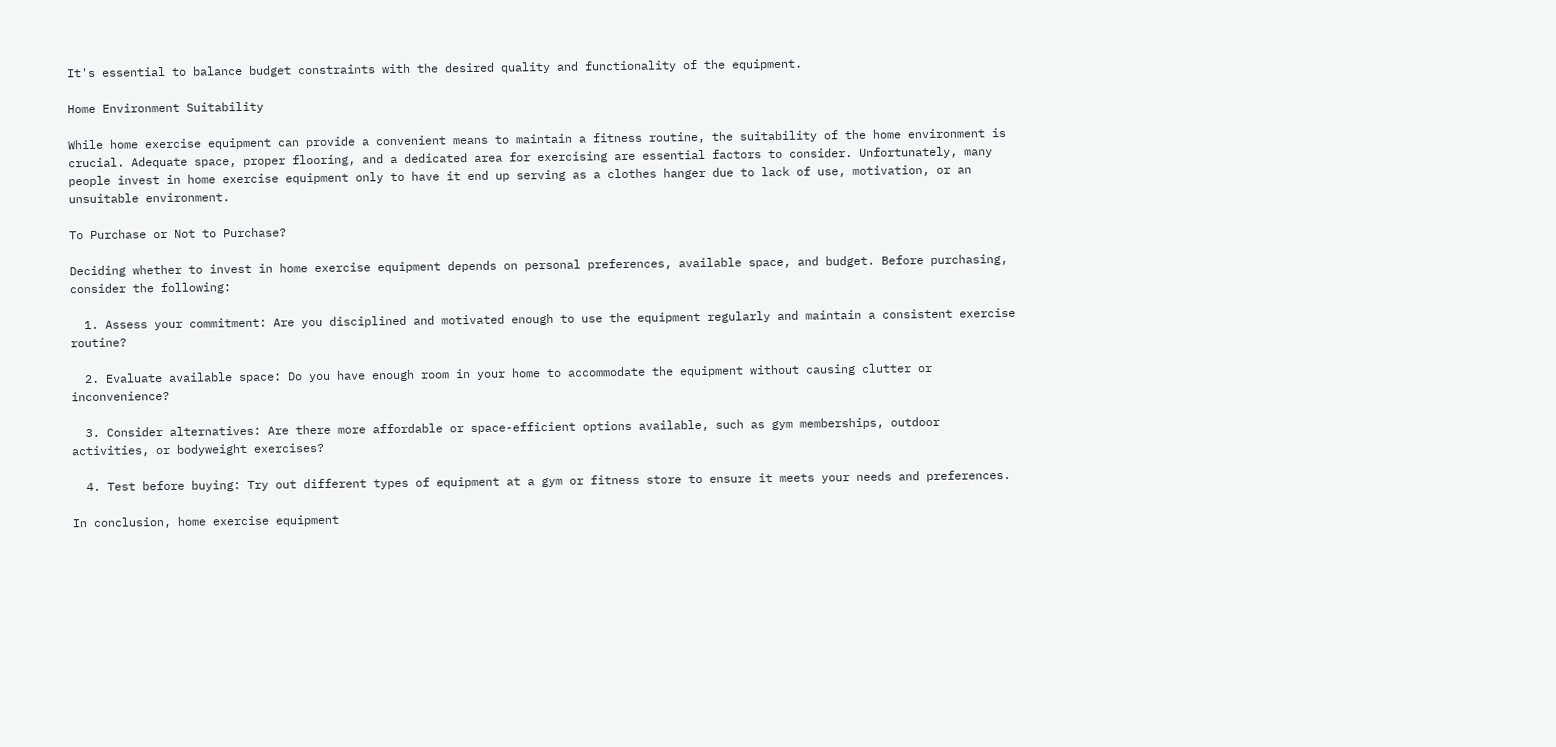It's essential to balance budget constraints with the desired quality and functionality of the equipment.

Home Environment Suitability

While home exercise equipment can provide a convenient means to maintain a fitness routine, the suitability of the home environment is crucial. Adequate space, proper flooring, and a dedicated area for exercising are essential factors to consider. Unfortunately, many people invest in home exercise equipment only to have it end up serving as a clothes hanger due to lack of use, motivation, or an unsuitable environment.

To Purchase or Not to Purchase?

Deciding whether to invest in home exercise equipment depends on personal preferences, available space, and budget. Before purchasing, consider the following:

  1. Assess your commitment: Are you disciplined and motivated enough to use the equipment regularly and maintain a consistent exercise routine?

  2. Evaluate available space: Do you have enough room in your home to accommodate the equipment without causing clutter or inconvenience?

  3. Consider alternatives: Are there more affordable or space-efficient options available, such as gym memberships, outdoor activities, or bodyweight exercises?

  4. Test before buying: Try out different types of equipment at a gym or fitness store to ensure it meets your needs and preferences.

In conclusion, home exercise equipment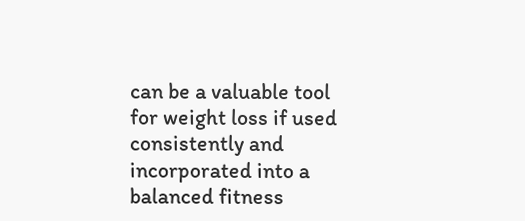can be a valuable tool for weight loss if used consistently and incorporated into a balanced fitness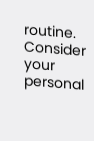routine. Consider your personal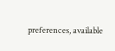preferences, available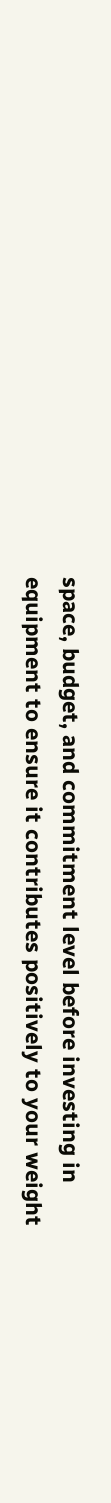space, budget, and commitment level before investing in equipment to ensure it contributes positively to your weight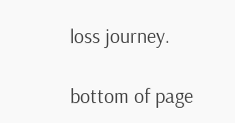loss journey.

bottom of page